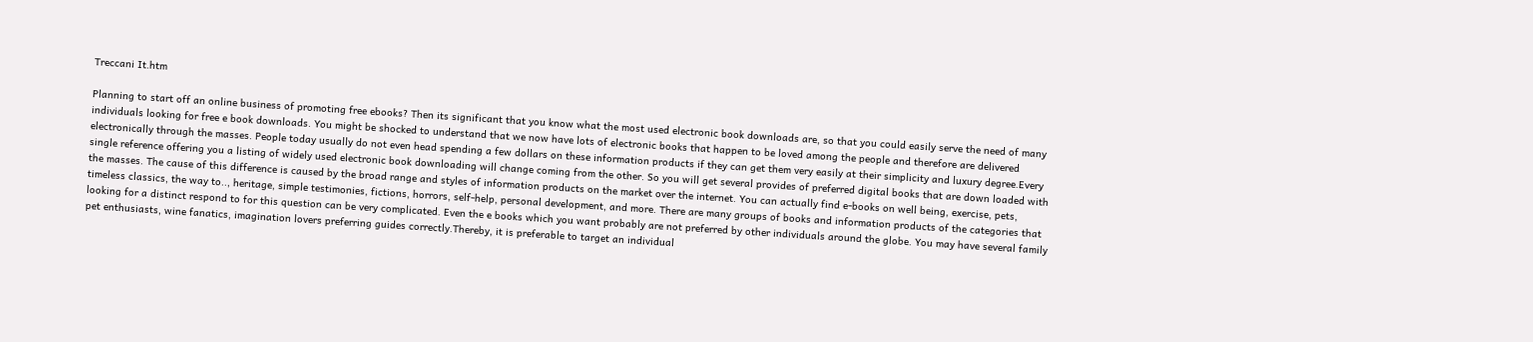Treccani It.htm

Planning to start off an online business of promoting free ebooks? Then its significant that you know what the most used electronic book downloads are, so that you could easily serve the need of many individuals looking for free e book downloads. You might be shocked to understand that we now have lots of electronic books that happen to be loved among the people and therefore are delivered electronically through the masses. People today usually do not even head spending a few dollars on these information products if they can get them very easily at their simplicity and luxury degree.Every single reference offering you a listing of widely used electronic book downloading will change coming from the other. So you will get several provides of preferred digital books that are down loaded with the masses. The cause of this difference is caused by the broad range and styles of information products on the market over the internet. You can actually find e-books on well being, exercise, pets, timeless classics, the way to.., heritage, simple testimonies, fictions, horrors, self-help, personal development, and more. There are many groups of books and information products of the categories that looking for a distinct respond to for this question can be very complicated. Even the e books which you want probably are not preferred by other individuals around the globe. You may have several family pet enthusiasts, wine fanatics, imagination lovers preferring guides correctly.Thereby, it is preferable to target an individual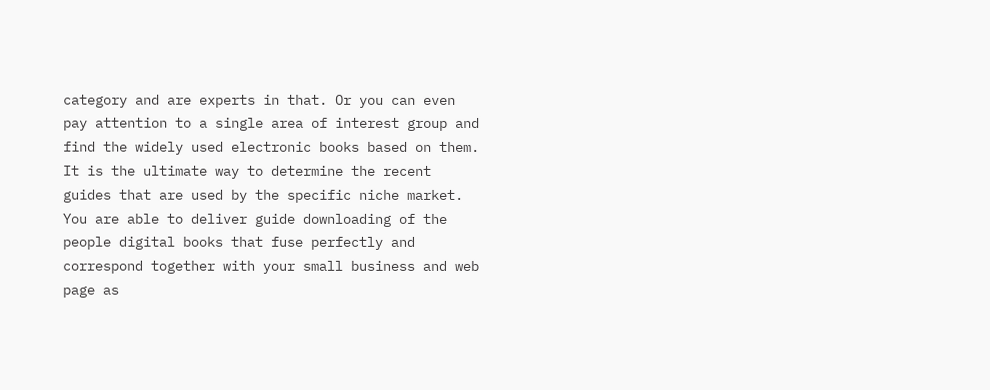category and are experts in that. Or you can even pay attention to a single area of interest group and find the widely used electronic books based on them. It is the ultimate way to determine the recent guides that are used by the specific niche market. You are able to deliver guide downloading of the people digital books that fuse perfectly and correspond together with your small business and web page as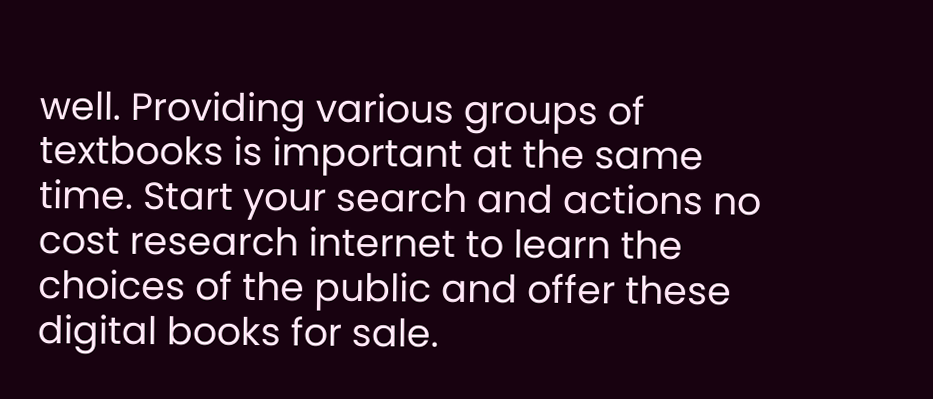well. Providing various groups of textbooks is important at the same time. Start your search and actions no cost research internet to learn the choices of the public and offer these digital books for sale.